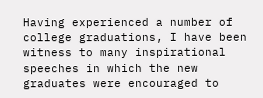Having experienced a number of college graduations, I have been witness to many inspirational speeches in which the new graduates were encouraged to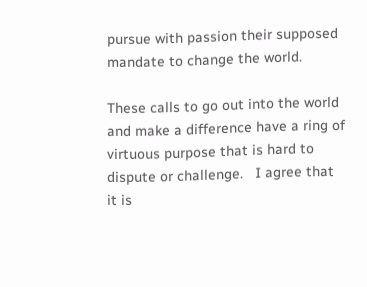pursue with passion their supposed mandate to change the world.

These calls to go out into the world and make a difference have a ring of virtuous purpose that is hard to dispute or challenge.   I agree that it is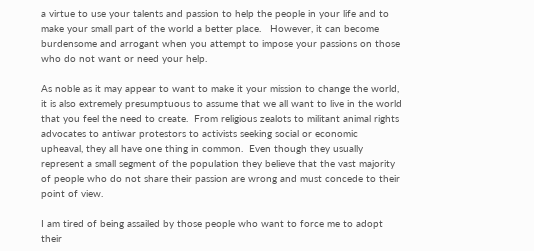a virtue to use your talents and passion to help the people in your life and to make your small part of the world a better place.   However, it can become burdensome and arrogant when you attempt to impose your passions on those who do not want or need your help.

As noble as it may appear to want to make it your mission to change the world, it is also extremely presumptuous to assume that we all want to live in the world that you feel the need to create.  From religious zealots to militant animal rights advocates to antiwar protestors to activists seeking social or economic upheaval, they all have one thing in common.  Even though they usually represent a small segment of the population they believe that the vast majority of people who do not share their passion are wrong and must concede to their point of view.

I am tired of being assailed by those people who want to force me to adopt their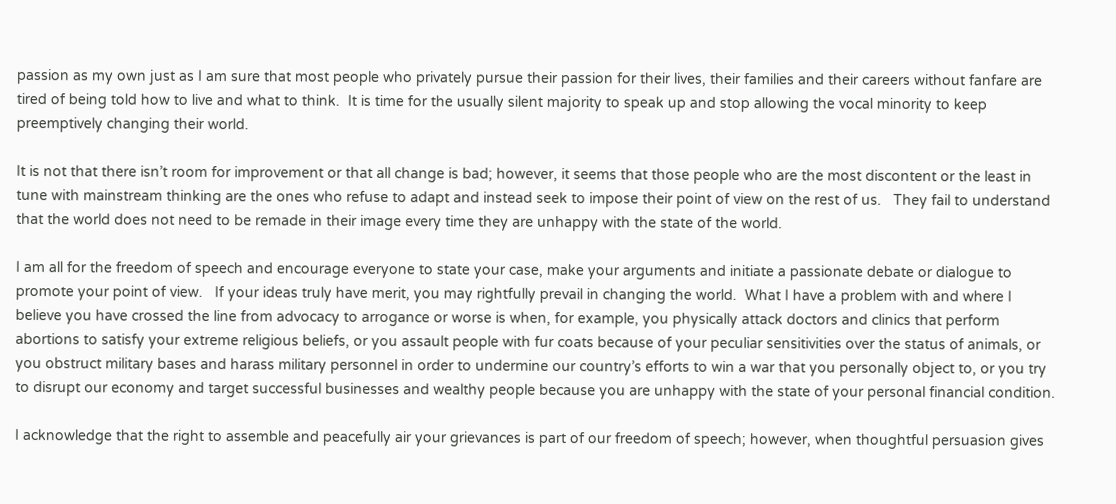passion as my own just as I am sure that most people who privately pursue their passion for their lives, their families and their careers without fanfare are tired of being told how to live and what to think.  It is time for the usually silent majority to speak up and stop allowing the vocal minority to keep preemptively changing their world.

It is not that there isn’t room for improvement or that all change is bad; however, it seems that those people who are the most discontent or the least in tune with mainstream thinking are the ones who refuse to adapt and instead seek to impose their point of view on the rest of us.   They fail to understand that the world does not need to be remade in their image every time they are unhappy with the state of the world.

I am all for the freedom of speech and encourage everyone to state your case, make your arguments and initiate a passionate debate or dialogue to promote your point of view.   If your ideas truly have merit, you may rightfully prevail in changing the world.  What I have a problem with and where I believe you have crossed the line from advocacy to arrogance or worse is when, for example, you physically attack doctors and clinics that perform abortions to satisfy your extreme religious beliefs, or you assault people with fur coats because of your peculiar sensitivities over the status of animals, or you obstruct military bases and harass military personnel in order to undermine our country’s efforts to win a war that you personally object to, or you try to disrupt our economy and target successful businesses and wealthy people because you are unhappy with the state of your personal financial condition.

I acknowledge that the right to assemble and peacefully air your grievances is part of our freedom of speech; however, when thoughtful persuasion gives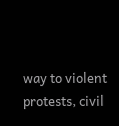way to violent protests, civil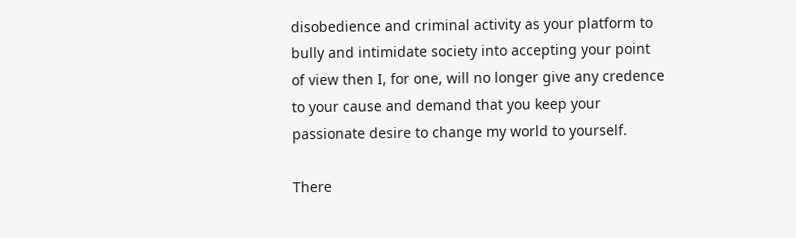disobedience and criminal activity as your platform to bully and intimidate society into accepting your point of view then I, for one, will no longer give any credence to your cause and demand that you keep your passionate desire to change my world to yourself.

There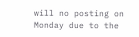will no posting on Monday due to the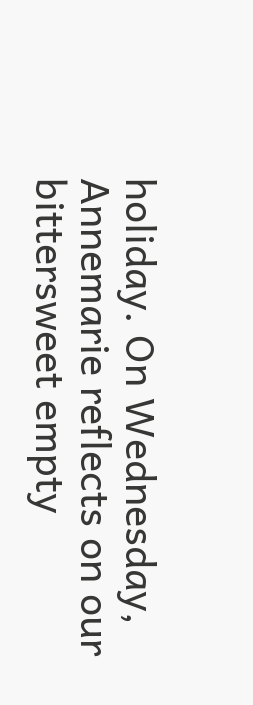holiday. On Wednesday, Annemarie reflects on our bittersweet empty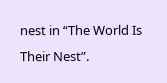nest in “The World Is Their Nest”.